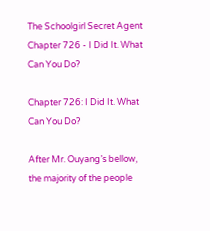The Schoolgirl Secret Agent Chapter 726 - I Did It. What Can You Do?

Chapter 726: I Did It. What Can You Do?

After Mr. Ouyang’s bellow, the majority of the people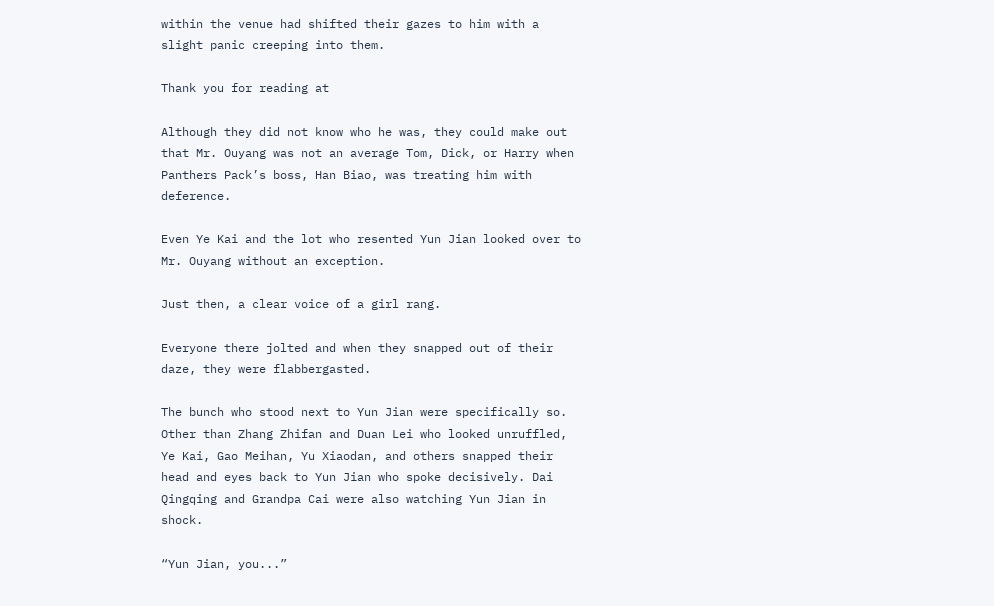within the venue had shifted their gazes to him with a slight panic creeping into them.

Thank you for reading at

Although they did not know who he was, they could make out that Mr. Ouyang was not an average Tom, Dick, or Harry when Panthers Pack’s boss, Han Biao, was treating him with deference.

Even Ye Kai and the lot who resented Yun Jian looked over to Mr. Ouyang without an exception.

Just then, a clear voice of a girl rang.

Everyone there jolted and when they snapped out of their daze, they were flabbergasted.

The bunch who stood next to Yun Jian were specifically so. Other than Zhang Zhifan and Duan Lei who looked unruffled, Ye Kai, Gao Meihan, Yu Xiaodan, and others snapped their head and eyes back to Yun Jian who spoke decisively. Dai Qingqing and Grandpa Cai were also watching Yun Jian in shock.

“Yun Jian, you...”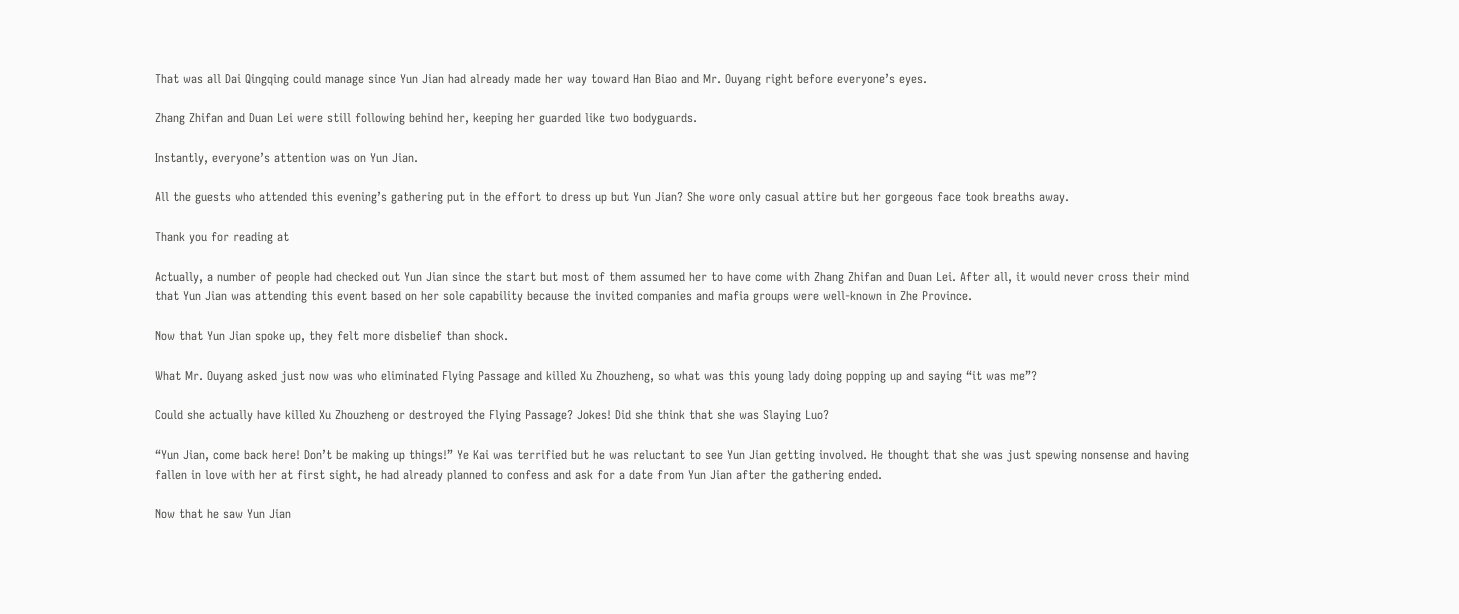That was all Dai Qingqing could manage since Yun Jian had already made her way toward Han Biao and Mr. Ouyang right before everyone’s eyes.

Zhang Zhifan and Duan Lei were still following behind her, keeping her guarded like two bodyguards.

Instantly, everyone’s attention was on Yun Jian.

All the guests who attended this evening’s gathering put in the effort to dress up but Yun Jian? She wore only casual attire but her gorgeous face took breaths away.

Thank you for reading at

Actually, a number of people had checked out Yun Jian since the start but most of them assumed her to have come with Zhang Zhifan and Duan Lei. After all, it would never cross their mind that Yun Jian was attending this event based on her sole capability because the invited companies and mafia groups were well-known in Zhe Province.

Now that Yun Jian spoke up, they felt more disbelief than shock.

What Mr. Ouyang asked just now was who eliminated Flying Passage and killed Xu Zhouzheng, so what was this young lady doing popping up and saying “it was me”?

Could she actually have killed Xu Zhouzheng or destroyed the Flying Passage? Jokes! Did she think that she was Slaying Luo?

“Yun Jian, come back here! Don’t be making up things!” Ye Kai was terrified but he was reluctant to see Yun Jian getting involved. He thought that she was just spewing nonsense and having fallen in love with her at first sight, he had already planned to confess and ask for a date from Yun Jian after the gathering ended.

Now that he saw Yun Jian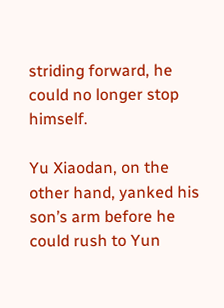striding forward, he could no longer stop himself.

Yu Xiaodan, on the other hand, yanked his son’s arm before he could rush to Yun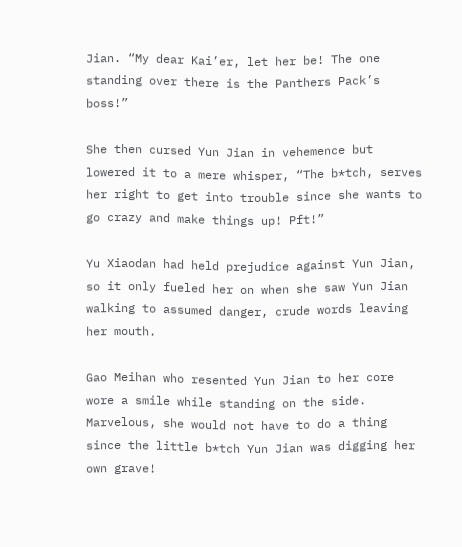Jian. “My dear Kai’er, let her be! The one standing over there is the Panthers Pack’s boss!”

She then cursed Yun Jian in vehemence but lowered it to a mere whisper, “The b*tch, serves her right to get into trouble since she wants to go crazy and make things up! Pft!”

Yu Xiaodan had held prejudice against Yun Jian, so it only fueled her on when she saw Yun Jian walking to assumed danger, crude words leaving her mouth.

Gao Meihan who resented Yun Jian to her core wore a smile while standing on the side. Marvelous, she would not have to do a thing since the little b*tch Yun Jian was digging her own grave!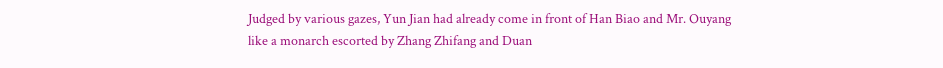Judged by various gazes, Yun Jian had already come in front of Han Biao and Mr. Ouyang like a monarch escorted by Zhang Zhifang and Duan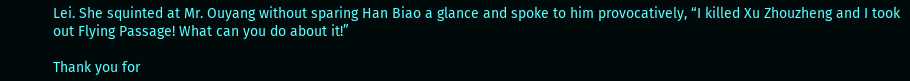Lei. She squinted at Mr. Ouyang without sparing Han Biao a glance and spoke to him provocatively, “I killed Xu Zhouzheng and I took out Flying Passage! What can you do about it!”

Thank you for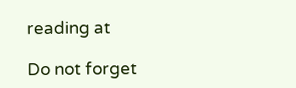reading at

Do not forget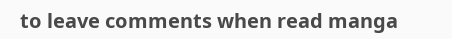to leave comments when read manga